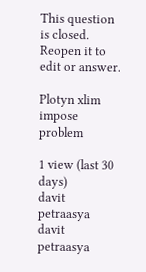This question is closed. Reopen it to edit or answer.

Plotyn xlim impose problem

1 view (last 30 days)
davit petraasya
davit petraasya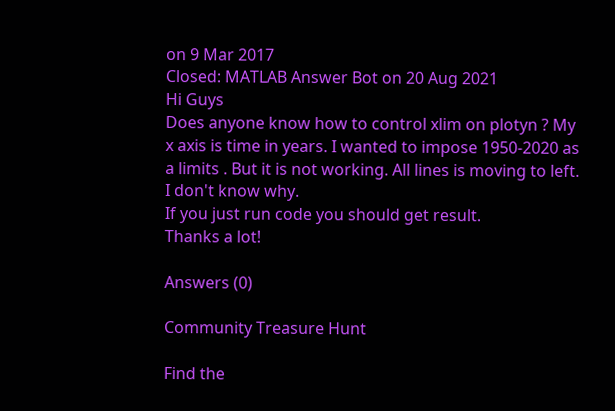on 9 Mar 2017
Closed: MATLAB Answer Bot on 20 Aug 2021
Hi Guys
Does anyone know how to control xlim on plotyn ? My x axis is time in years. I wanted to impose 1950-2020 as a limits . But it is not working. All lines is moving to left. I don't know why.
If you just run code you should get result.
Thanks a lot!

Answers (0)

Community Treasure Hunt

Find the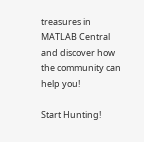treasures in MATLAB Central and discover how the community can help you!

Start Hunting!